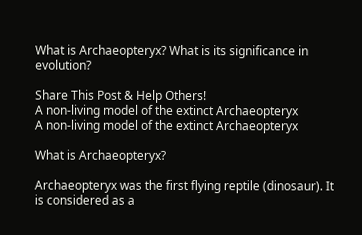What is Archaeopteryx? What is its significance in evolution?

Share This Post & Help Others!
A non-living model of the extinct Archaeopteryx
A non-living model of the extinct Archaeopteryx

What is Archaeopteryx?

Archaeopteryx was the first flying reptile (dinosaur). It is considered as a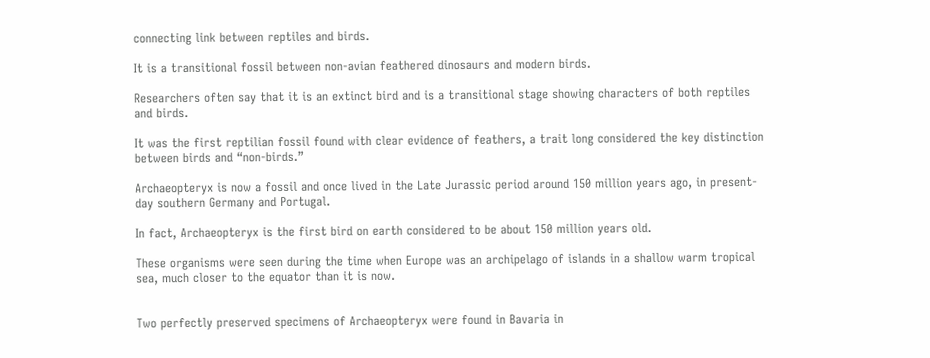connecting link between reptiles and birds.

It is a transitional fossil between non-avian feathered dinosaurs and modern birds.

Researchers often say that it is an extinct bird and is a transitional stage showing characters of both reptiles and birds.

It was the first reptilian fossil found with clear evidence of feathers, a trait long considered the key distinction between birds and “non-birds.”

Archaeopteryx is now a fossil and once lived in the Late Jurassic period around 150 million years ago, in present-day southern Germany and Portugal.

In fact, Archaeopteryx is the first bird on earth considered to be about 150 million years old.

These organisms were seen during the time when Europe was an archipelago of islands in a shallow warm tropical sea, much closer to the equator than it is now.


Two perfectly preserved specimens of Archaeopteryx were found in Bavaria in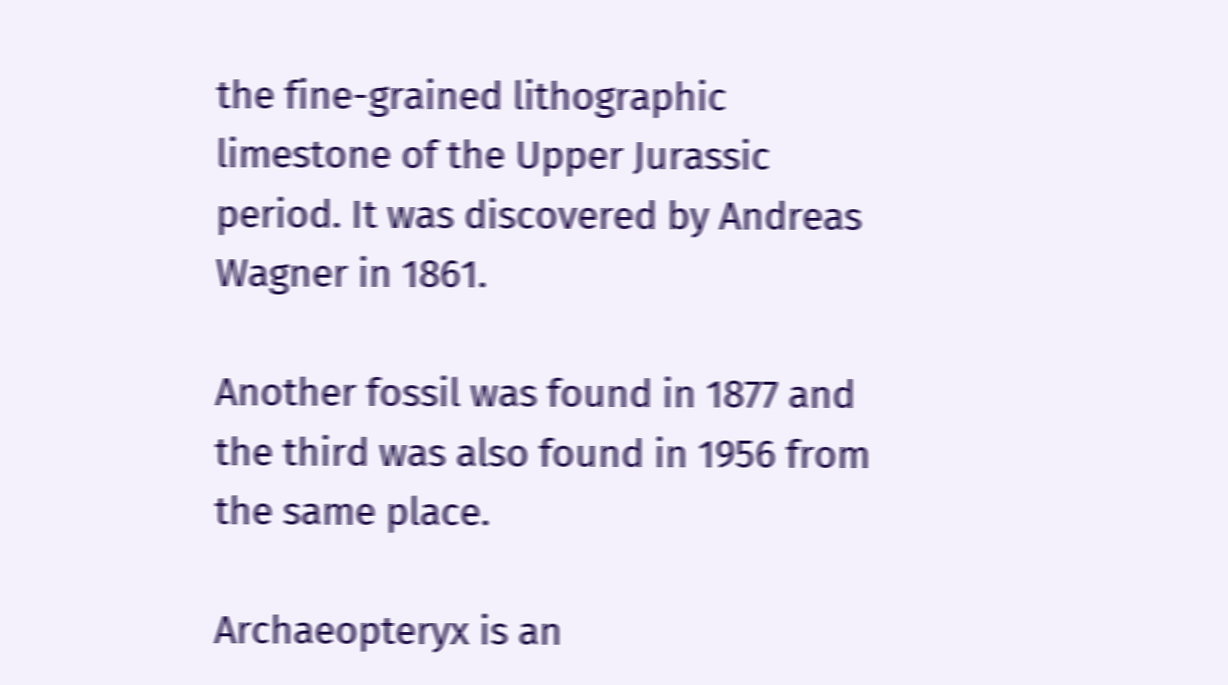the fine-grained lithographic limestone of the Upper Jurassic period. It was discovered by Andreas Wagner in 1861.

Another fossil was found in 1877 and the third was also found in 1956 from the same place.

Archaeopteryx is an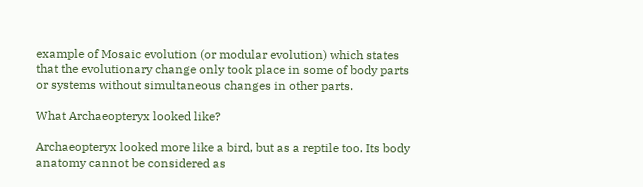example of Mosaic evolution (or modular evolution) which states that the evolutionary change only took place in some of body parts or systems without simultaneous changes in other parts.

What Archaeopteryx looked like?

Archaeopteryx looked more like a bird, but as a reptile too. Its body anatomy cannot be considered as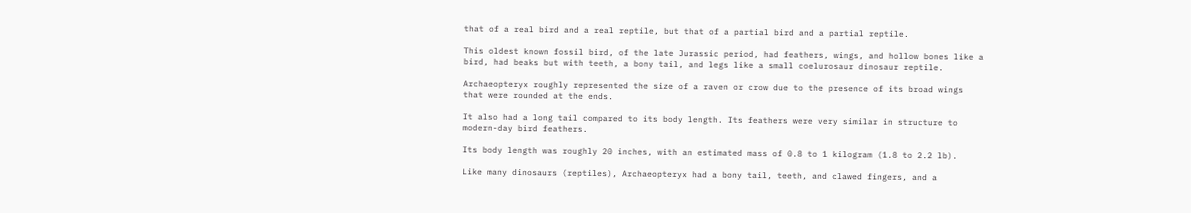that of a real bird and a real reptile, but that of a partial bird and a partial reptile.

This oldest known fossil bird, of the late Jurassic period, had feathers, wings, and hollow bones like a bird, had beaks but with teeth, a bony tail, and legs like a small coelurosaur dinosaur reptile.

Archaeopteryx roughly represented the size of a raven or crow due to the presence of its broad wings that were rounded at the ends.

It also had a long tail compared to its body length. Its feathers were very similar in structure to modern-day bird feathers.

Its body length was roughly 20 inches, with an estimated mass of 0.8 to 1 kilogram (1.8 to 2.2 lb).

Like many dinosaurs (reptiles), Archaeopteryx had a bony tail, teeth, and clawed fingers, and a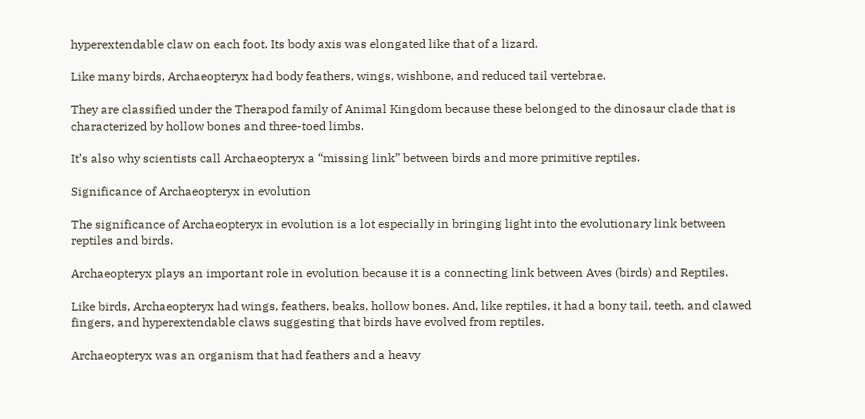hyperextendable claw on each foot. Its body axis was elongated like that of a lizard.

Like many birds, Archaeopteryx had body feathers, wings, wishbone, and reduced tail vertebrae.

They are classified under the Therapod family of Animal Kingdom because these belonged to the dinosaur clade that is characterized by hollow bones and three-toed limbs.

It’s also why scientists call Archaeopteryx a “missing link” between birds and more primitive reptiles.

Significance of Archaeopteryx in evolution

The significance of Archaeopteryx in evolution is a lot especially in bringing light into the evolutionary link between reptiles and birds.

Archaeopteryx plays an important role in evolution because it is a connecting link between Aves (birds) and Reptiles.

Like birds, Archaeopteryx had wings, feathers, beaks, hollow bones. And, like reptiles, it had a bony tail, teeth, and clawed fingers, and hyperextendable claws suggesting that birds have evolved from reptiles.

Archaeopteryx was an organism that had feathers and a heavy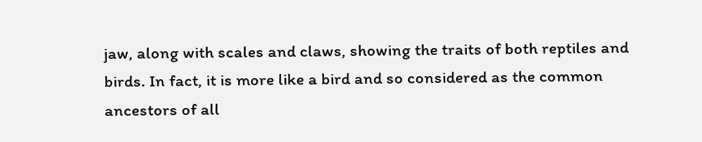jaw, along with scales and claws, showing the traits of both reptiles and birds. In fact, it is more like a bird and so considered as the common ancestors of all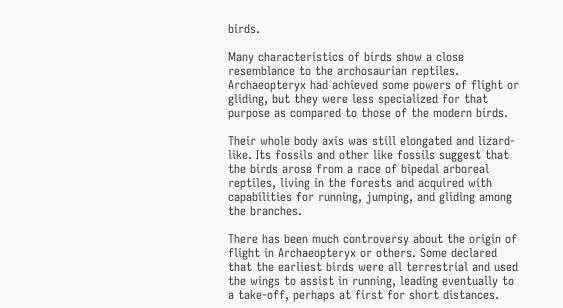birds.

Many characteristics of birds show a close resemblance to the archosaurian reptiles. Archaeopteryx had achieved some powers of flight or gliding, but they were less specialized for that purpose as compared to those of the modern birds.

Their whole body axis was still elongated and lizard-like. Its fossils and other like fossils suggest that the birds arose from a race of bipedal arboreal reptiles, living in the forests and acquired with capabilities for running, jumping, and gliding among the branches.

There has been much controversy about the origin of flight in Archaeopteryx or others. Some declared that the earliest birds were all terrestrial and used the wings to assist in running, leading eventually to a take-off, perhaps at first for short distances.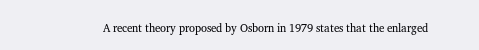A recent theory proposed by Osborn in 1979 states that the enlarged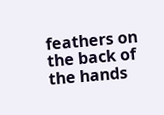feathers on the back of the hands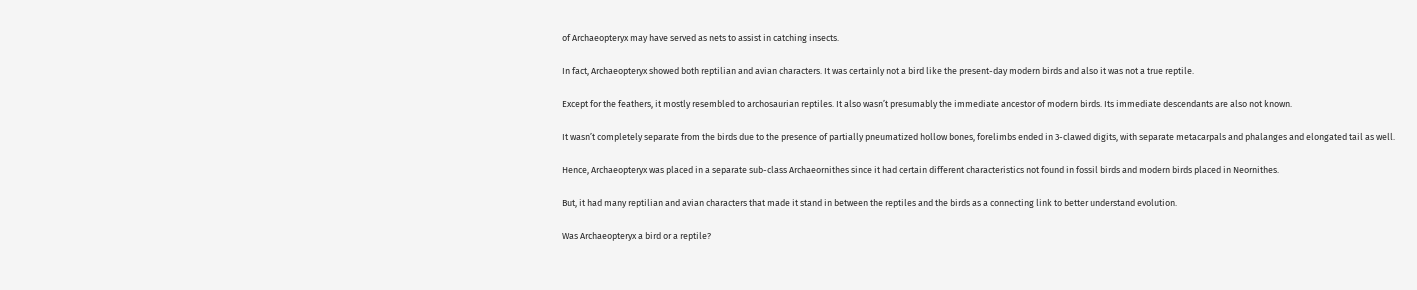of Archaeopteryx may have served as nets to assist in catching insects.

In fact, Archaeopteryx showed both reptilian and avian characters. It was certainly not a bird like the present-day modern birds and also it was not a true reptile.

Except for the feathers, it mostly resembled to archosaurian reptiles. It also wasn’t presumably the immediate ancestor of modern birds. Its immediate descendants are also not known.

It wasn’t completely separate from the birds due to the presence of partially pneumatized hollow bones, forelimbs ended in 3-clawed digits, with separate metacarpals and phalanges and elongated tail as well.

Hence, Archaeopteryx was placed in a separate sub-class Archaeornithes since it had certain different characteristics not found in fossil birds and modern birds placed in Neornithes.

But, it had many reptilian and avian characters that made it stand in between the reptiles and the birds as a connecting link to better understand evolution.

Was Archaeopteryx a bird or a reptile?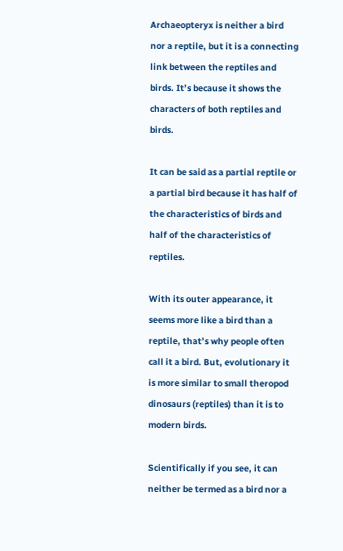Archaeopteryx is neither a bird nor a reptile, but it is a connecting link between the reptiles and birds. It’s because it shows the characters of both reptiles and birds.

It can be said as a partial reptile or a partial bird because it has half of the characteristics of birds and half of the characteristics of reptiles.

With its outer appearance, it seems more like a bird than a reptile, that’s why people often call it a bird. But, evolutionary it is more similar to small theropod dinosaurs (reptiles) than it is to modern birds.

Scientifically if you see, it can neither be termed as a bird nor a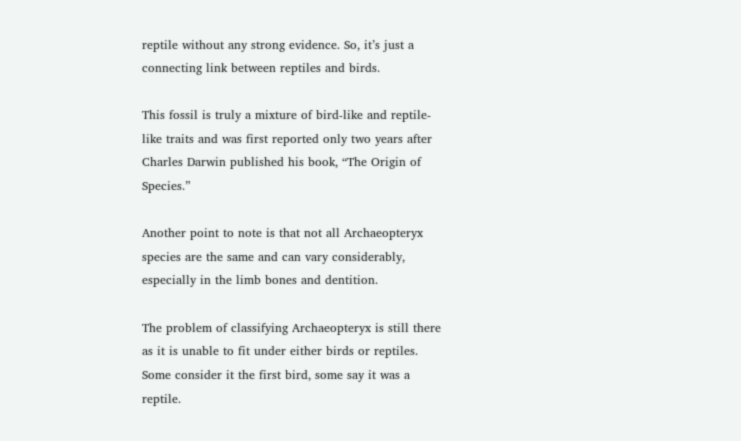reptile without any strong evidence. So, it’s just a connecting link between reptiles and birds.

This fossil is truly a mixture of bird-like and reptile-like traits and was first reported only two years after Charles Darwin published his book, “The Origin of Species.”

Another point to note is that not all Archaeopteryx species are the same and can vary considerably, especially in the limb bones and dentition.

The problem of classifying Archaeopteryx is still there as it is unable to fit under either birds or reptiles. Some consider it the first bird, some say it was a reptile.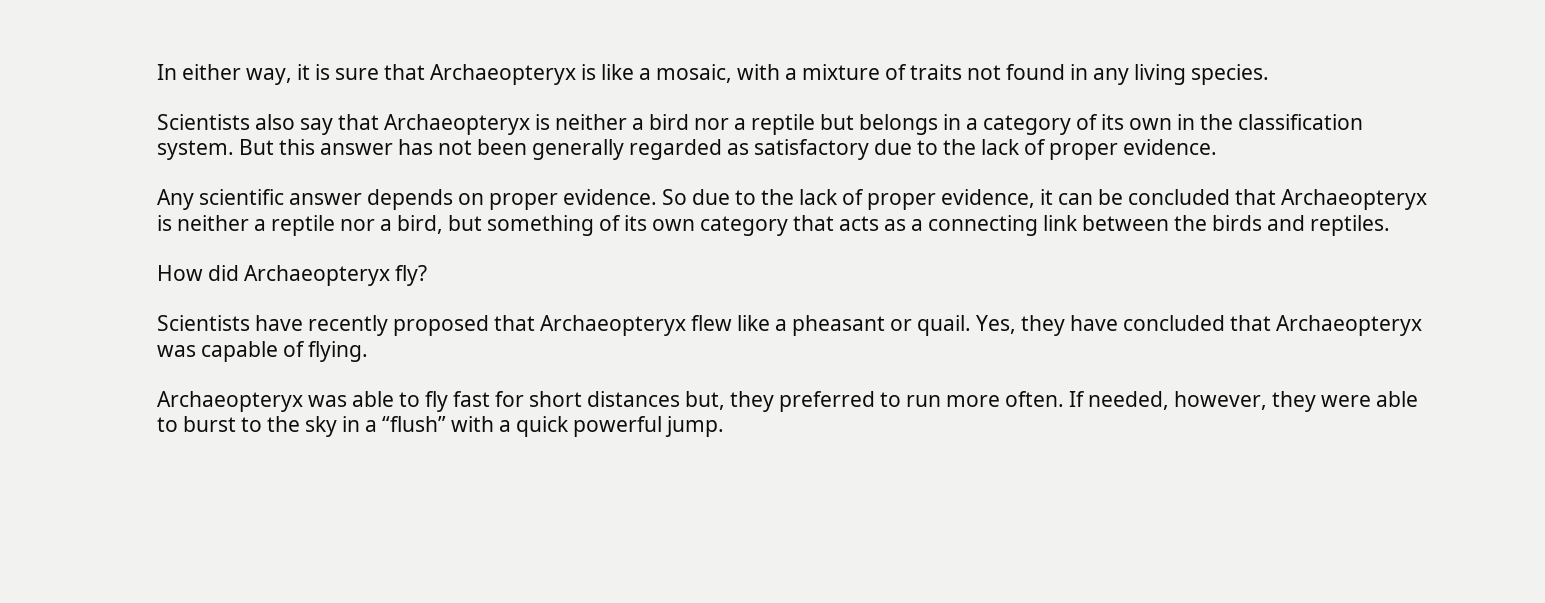In either way, it is sure that Archaeopteryx is like a mosaic, with a mixture of traits not found in any living species.

Scientists also say that Archaeopteryx is neither a bird nor a reptile but belongs in a category of its own in the classification system. But this answer has not been generally regarded as satisfactory due to the lack of proper evidence.

Any scientific answer depends on proper evidence. So due to the lack of proper evidence, it can be concluded that Archaeopteryx is neither a reptile nor a bird, but something of its own category that acts as a connecting link between the birds and reptiles.

How did Archaeopteryx fly?

Scientists have recently proposed that Archaeopteryx flew like a pheasant or quail. Yes, they have concluded that Archaeopteryx was capable of flying.

Archaeopteryx was able to fly fast for short distances but, they preferred to run more often. If needed, however, they were able to burst to the sky in a “flush” with a quick powerful jump.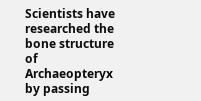Scientists have researched the bone structure of Archaeopteryx by passing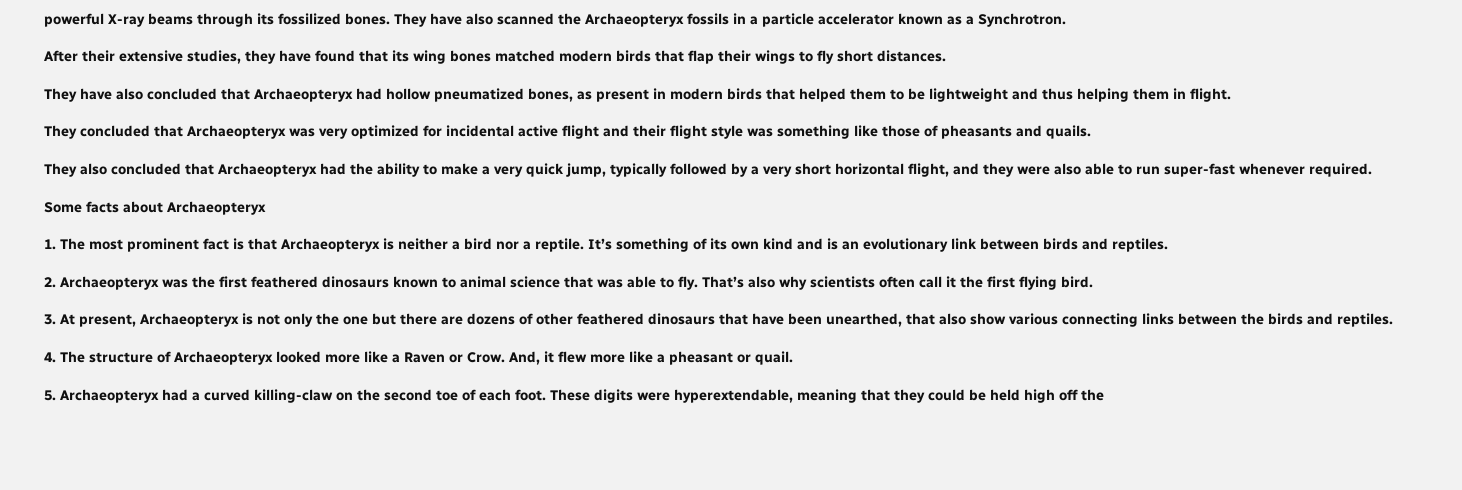powerful X-ray beams through its fossilized bones. They have also scanned the Archaeopteryx fossils in a particle accelerator known as a Synchrotron.

After their extensive studies, they have found that its wing bones matched modern birds that flap their wings to fly short distances.

They have also concluded that Archaeopteryx had hollow pneumatized bones, as present in modern birds that helped them to be lightweight and thus helping them in flight.

They concluded that Archaeopteryx was very optimized for incidental active flight and their flight style was something like those of pheasants and quails.

They also concluded that Archaeopteryx had the ability to make a very quick jump, typically followed by a very short horizontal flight, and they were also able to run super-fast whenever required.

Some facts about Archaeopteryx

1. The most prominent fact is that Archaeopteryx is neither a bird nor a reptile. It’s something of its own kind and is an evolutionary link between birds and reptiles.

2. Archaeopteryx was the first feathered dinosaurs known to animal science that was able to fly. That’s also why scientists often call it the first flying bird.

3. At present, Archaeopteryx is not only the one but there are dozens of other feathered dinosaurs that have been unearthed, that also show various connecting links between the birds and reptiles.

4. The structure of Archaeopteryx looked more like a Raven or Crow. And, it flew more like a pheasant or quail.

5. Archaeopteryx had a curved killing-claw on the second toe of each foot. These digits were hyperextendable, meaning that they could be held high off the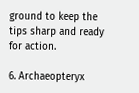ground to keep the tips sharp and ready for action.

6. Archaeopteryx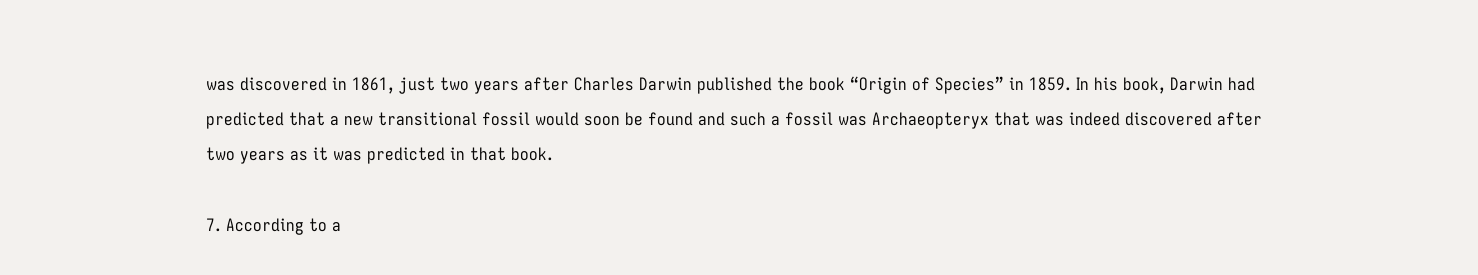was discovered in 1861, just two years after Charles Darwin published the book “Origin of Species” in 1859. In his book, Darwin had predicted that a new transitional fossil would soon be found and such a fossil was Archaeopteryx that was indeed discovered after two years as it was predicted in that book.

7. According to a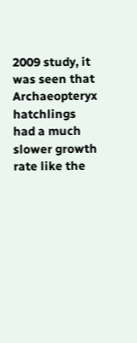2009 study, it was seen that Archaeopteryx hatchlings had a much slower growth rate like the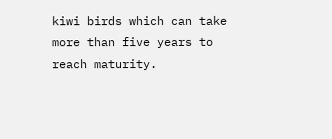kiwi birds which can take more than five years to reach maturity.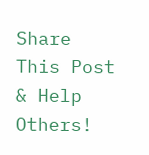Share This Post & Help Others!